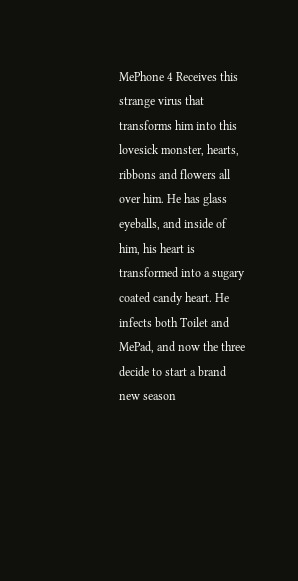MePhone 4 Receives this strange virus that transforms him into this lovesick monster, hearts, ribbons and flowers all over him. He has glass eyeballs, and inside of him, his heart is transformed into a sugary coated candy heart. He infects both Toilet and MePad, and now the three decide to start a brand new season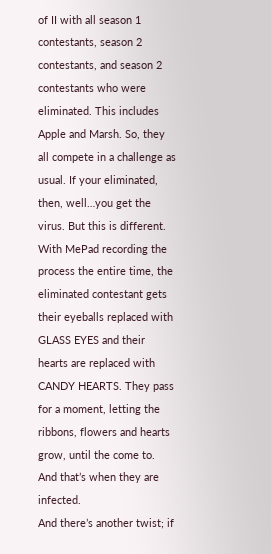of II with all season 1 contestants, season 2 contestants, and season 2 contestants who were eliminated. This includes Apple and Marsh. So, they all compete in a challenge as usual. If your eliminated, then, well…you get the virus. But this is different. With MePad recording the process the entire time, the eliminated contestant gets their eyeballs replaced with GLASS EYES and their hearts are replaced with CANDY HEARTS. They pass for a moment, letting the ribbons, flowers and hearts grow, until the come to. And that’s when they are infected.
And there’s another twist; if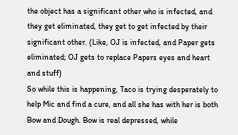the object has a significant other who is infected, and they get eliminated, they get to get infected by their significant other. (Like, OJ is infected, and Paper gets eliminated; OJ gets to replace Papers eyes and heart and stuff)
So while this is happening, Taco is trying desperately to help Mic and find a cure, and all she has with her is both Bow and Dough. Bow is real depressed, while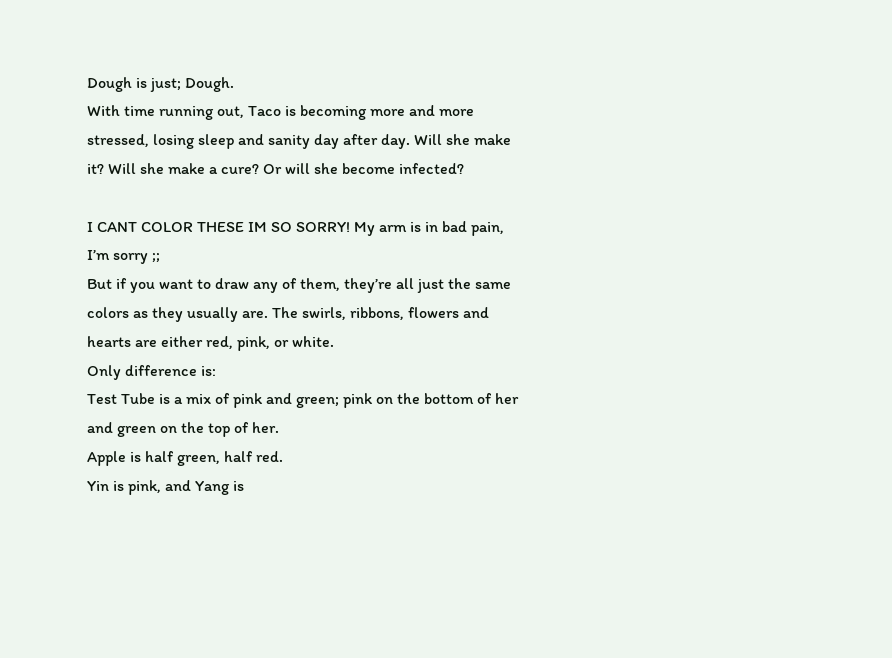Dough is just; Dough.
With time running out, Taco is becoming more and more stressed, losing sleep and sanity day after day. Will she make it? Will she make a cure? Or will she become infected?

I CANT COLOR THESE IM SO SORRY! My arm is in bad pain, I’m sorry ;;
But if you want to draw any of them, they’re all just the same colors as they usually are. The swirls, ribbons, flowers and hearts are either red, pink, or white.
Only difference is:
Test Tube is a mix of pink and green; pink on the bottom of her and green on the top of her.
Apple is half green, half red.
Yin is pink, and Yang is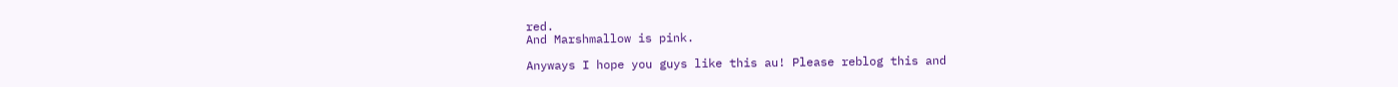red.
And Marshmallow is pink.

Anyways I hope you guys like this au! Please reblog this and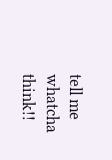tell me whatcha think!!